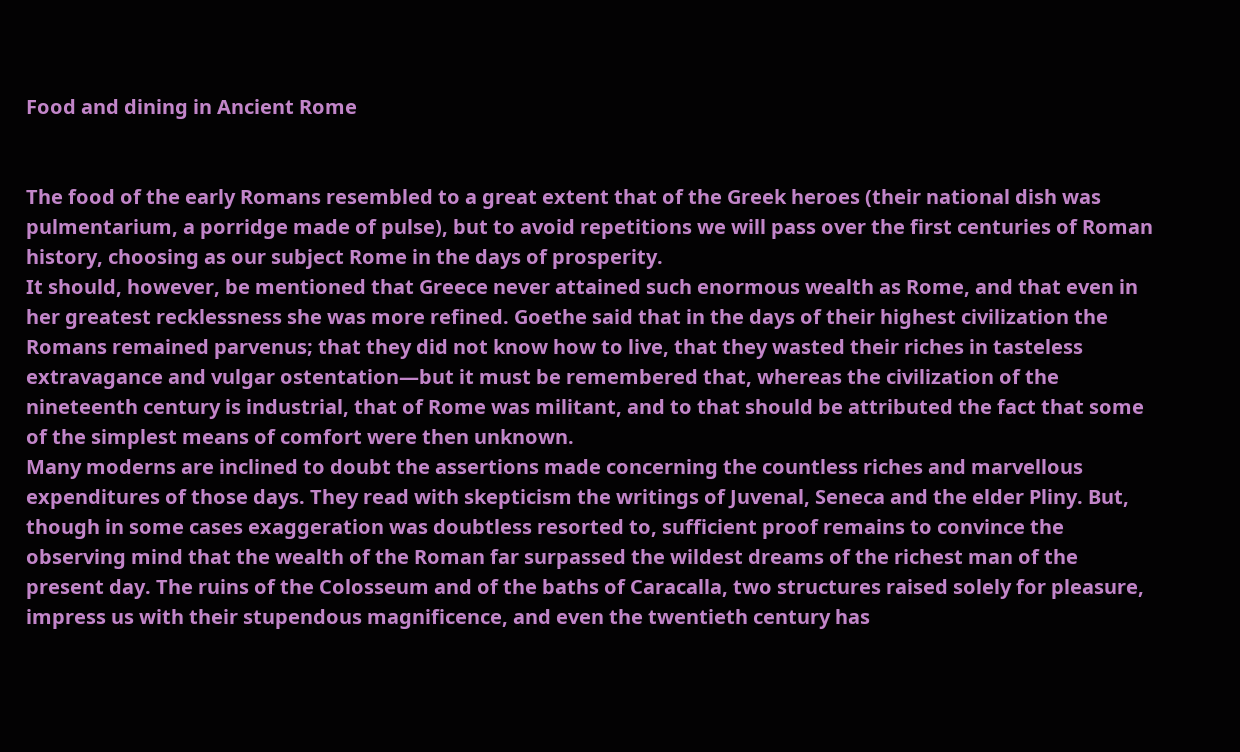Food and dining in Ancient Rome


The food of the early Romans resembled to a great extent that of the Greek heroes (their national dish was pulmentarium, a porridge made of pulse), but to avoid repetitions we will pass over the first centuries of Roman history, choosing as our subject Rome in the days of prosperity.
It should, however, be mentioned that Greece never attained such enormous wealth as Rome, and that even in her greatest recklessness she was more refined. Goethe said that in the days of their highest civilization the Romans remained parvenus; that they did not know how to live, that they wasted their riches in tasteless extravagance and vulgar ostentation—but it must be remembered that, whereas the civilization of the nineteenth century is industrial, that of Rome was militant, and to that should be attributed the fact that some of the simplest means of comfort were then unknown.
Many moderns are inclined to doubt the assertions made concerning the countless riches and marvellous expenditures of those days. They read with skepticism the writings of Juvenal, Seneca and the elder Pliny. But, though in some cases exaggeration was doubtless resorted to, sufficient proof remains to convince the observing mind that the wealth of the Roman far surpassed the wildest dreams of the richest man of the present day. The ruins of the Colosseum and of the baths of Caracalla, two structures raised solely for pleasure, impress us with their stupendous magnificence, and even the twentieth century has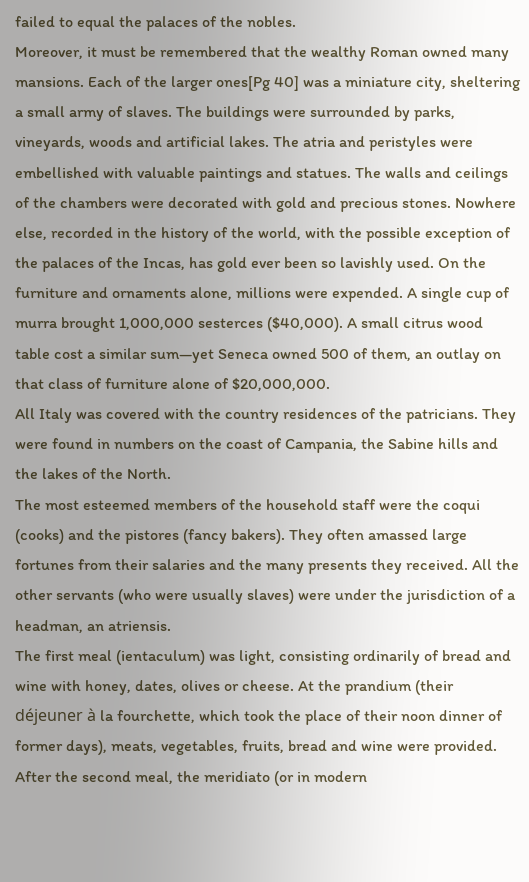failed to equal the palaces of the nobles.
Moreover, it must be remembered that the wealthy Roman owned many mansions. Each of the larger ones[Pg 40] was a miniature city, sheltering a small army of slaves. The buildings were surrounded by parks, vineyards, woods and artificial lakes. The atria and peristyles were embellished with valuable paintings and statues. The walls and ceilings of the chambers were decorated with gold and precious stones. Nowhere else, recorded in the history of the world, with the possible exception of the palaces of the Incas, has gold ever been so lavishly used. On the furniture and ornaments alone, millions were expended. A single cup of murra brought 1,000,000 sesterces ($40,000). A small citrus wood table cost a similar sum—yet Seneca owned 500 of them, an outlay on that class of furniture alone of $20,000,000.
All Italy was covered with the country residences of the patricians. They were found in numbers on the coast of Campania, the Sabine hills and the lakes of the North.
The most esteemed members of the household staff were the coqui (cooks) and the pistores (fancy bakers). They often amassed large fortunes from their salaries and the many presents they received. All the other servants (who were usually slaves) were under the jurisdiction of a headman, an atriensis.
The first meal (ientaculum) was light, consisting ordinarily of bread and wine with honey, dates, olives or cheese. At the prandium (their déjeuner à la fourchette, which took the place of their noon dinner of former days), meats, vegetables, fruits, bread and wine were provided. After the second meal, the meridiato (or in modern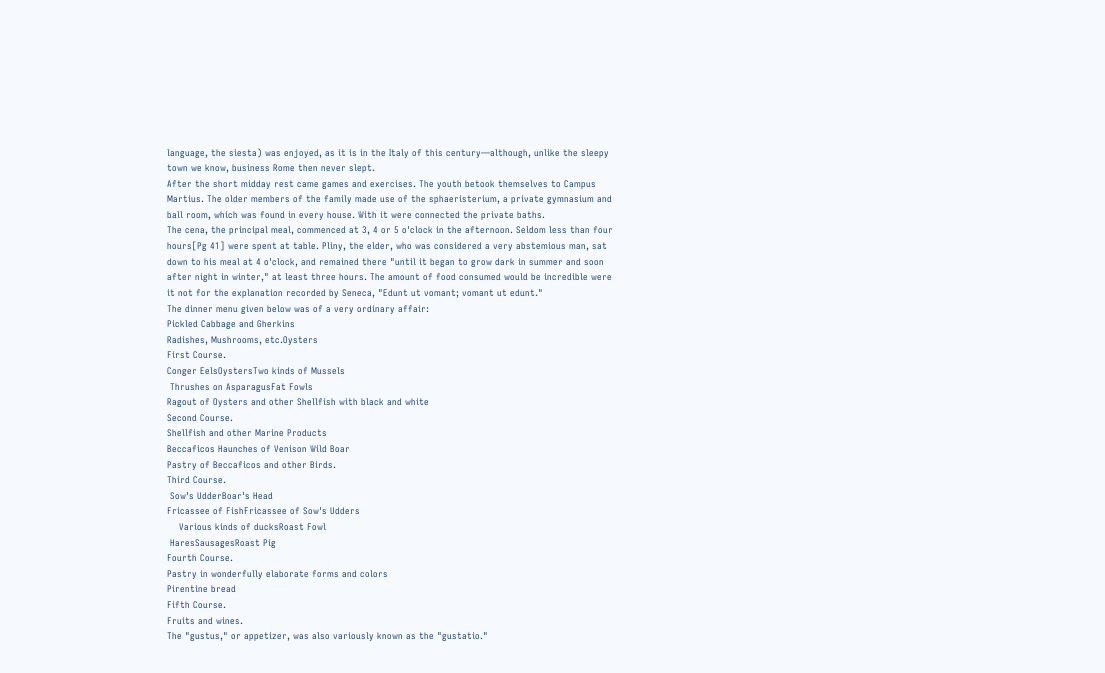language, the siesta) was enjoyed, as it is in the Italy of this century—although, unlike the sleepy town we know, business Rome then never slept.
After the short midday rest came games and exercises. The youth betook themselves to Campus Martius. The older members of the family made use of the sphaeristerium, a private gymnasium and ball room, which was found in every house. With it were connected the private baths.
The cena, the principal meal, commenced at 3, 4 or 5 o'clock in the afternoon. Seldom less than four hours[Pg 41] were spent at table. Pliny, the elder, who was considered a very abstemious man, sat down to his meal at 4 o'clock, and remained there "until it began to grow dark in summer and soon after night in winter," at least three hours. The amount of food consumed would be incredible were it not for the explanation recorded by Seneca, "Edunt ut vomant; vomant ut edunt."
The dinner menu given below was of a very ordinary affair:
Pickled Cabbage and Gherkins
Radishes, Mushrooms, etc.Oysters
First Course.
Conger EelsOystersTwo kinds of Mussels
 Thrushes on AsparagusFat Fowls
Ragout of Oysters and other Shellfish with black and white
Second Course.
Shellfish and other Marine Products
Beccaficos Haunches of Venison Wild Boar
Pastry of Beccaficos and other Birds.
Third Course.
 Sow's UdderBoar's Head
Fricassee of FishFricassee of Sow's Udders
    Various kinds of ducksRoast Fowl
 HaresSausagesRoast Pig
Fourth Course.
Pastry in wonderfully elaborate forms and colors
Pirentine bread
Fifth Course.
Fruits and wines.
The "gustus," or appetizer, was also variously known as the "gustatio."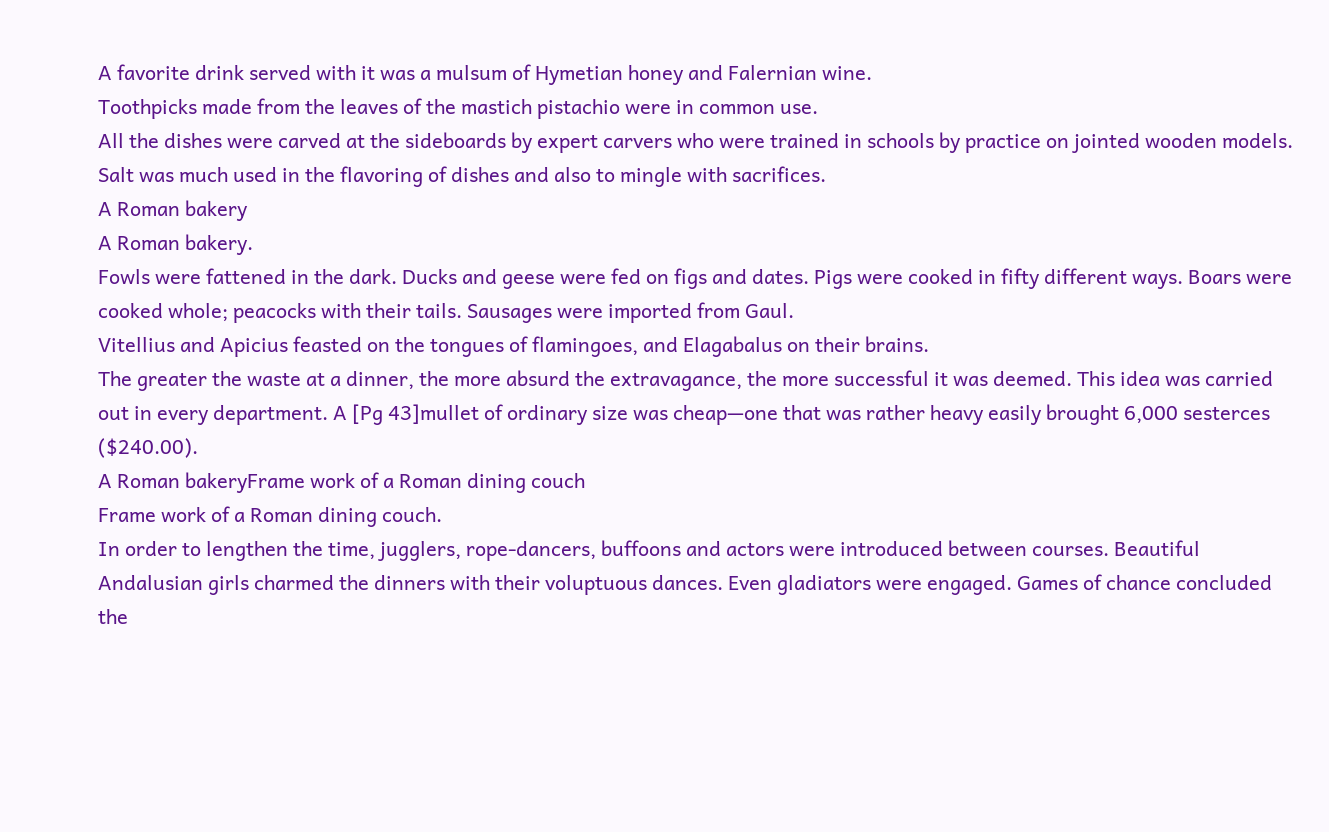A favorite drink served with it was a mulsum of Hymetian honey and Falernian wine.
Toothpicks made from the leaves of the mastich pistachio were in common use.
All the dishes were carved at the sideboards by expert carvers who were trained in schools by practice on jointed wooden models.
Salt was much used in the flavoring of dishes and also to mingle with sacrifices.
A Roman bakery
A Roman bakery.
Fowls were fattened in the dark. Ducks and geese were fed on figs and dates. Pigs were cooked in fifty different ways. Boars were cooked whole; peacocks with their tails. Sausages were imported from Gaul.
Vitellius and Apicius feasted on the tongues of flamingoes, and Elagabalus on their brains.
The greater the waste at a dinner, the more absurd the extravagance, the more successful it was deemed. This idea was carried out in every department. A [Pg 43]mullet of ordinary size was cheap—one that was rather heavy easily brought 6,000 sesterces ($240.00).
A Roman bakeryFrame work of a Roman dining couch
Frame work of a Roman dining couch.
In order to lengthen the time, jugglers, rope-dancers, buffoons and actors were introduced between courses. Beautiful Andalusian girls charmed the dinners with their voluptuous dances. Even gladiators were engaged. Games of chance concluded the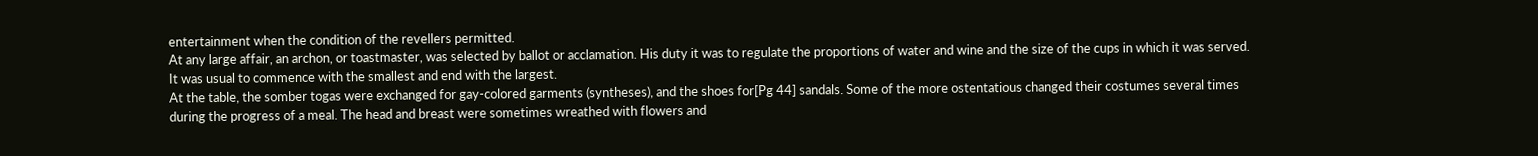entertainment when the condition of the revellers permitted.
At any large affair, an archon, or toastmaster, was selected by ballot or acclamation. His duty it was to regulate the proportions of water and wine and the size of the cups in which it was served. It was usual to commence with the smallest and end with the largest.
At the table, the somber togas were exchanged for gay-colored garments (syntheses), and the shoes for[Pg 44] sandals. Some of the more ostentatious changed their costumes several times during the progress of a meal. The head and breast were sometimes wreathed with flowers and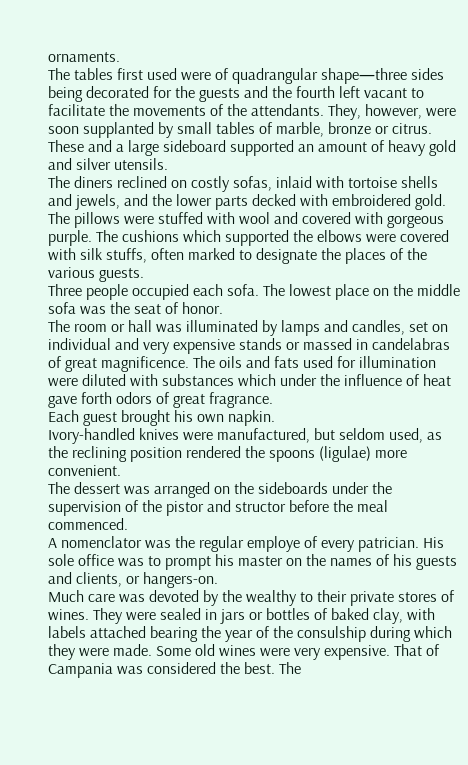ornaments.
The tables first used were of quadrangular shape—three sides being decorated for the guests and the fourth left vacant to facilitate the movements of the attendants. They, however, were soon supplanted by small tables of marble, bronze or citrus. These and a large sideboard supported an amount of heavy gold and silver utensils.
The diners reclined on costly sofas, inlaid with tortoise shells and jewels, and the lower parts decked with embroidered gold. The pillows were stuffed with wool and covered with gorgeous purple. The cushions which supported the elbows were covered with silk stuffs, often marked to designate the places of the various guests.
Three people occupied each sofa. The lowest place on the middle sofa was the seat of honor.
The room or hall was illuminated by lamps and candles, set on individual and very expensive stands or massed in candelabras of great magnificence. The oils and fats used for illumination were diluted with substances which under the influence of heat gave forth odors of great fragrance.
Each guest brought his own napkin.
Ivory-handled knives were manufactured, but seldom used, as the reclining position rendered the spoons (ligulae) more convenient.
The dessert was arranged on the sideboards under the supervision of the pistor and structor before the meal commenced.
A nomenclator was the regular employe of every patrician. His sole office was to prompt his master on the names of his guests and clients, or hangers-on.
Much care was devoted by the wealthy to their private stores of wines. They were sealed in jars or bottles of baked clay, with labels attached bearing the year of the consulship during which they were made. Some old wines were very expensive. That of Campania was considered the best. The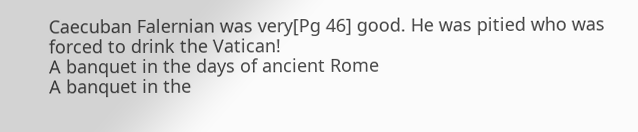Caecuban Falernian was very[Pg 46] good. He was pitied who was forced to drink the Vatican!
A banquet in the days of ancient Rome
A banquet in the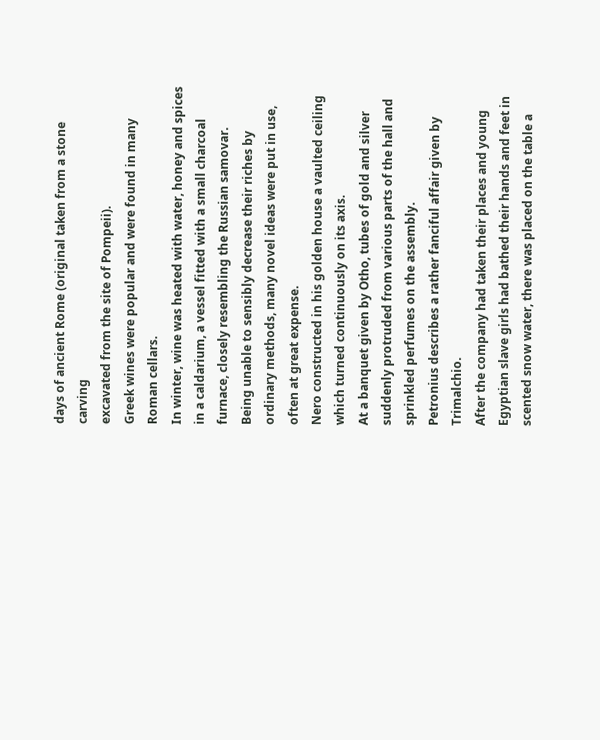days of ancient Rome (original taken from a stone carving
excavated from the site of Pompeii).
Greek wines were popular and were found in many Roman cellars.
In winter, wine was heated with water, honey and spices in a caldarium, a vessel fitted with a small charcoal furnace, closely resembling the Russian samovar.
Being unable to sensibly decrease their riches by ordinary methods, many novel ideas were put in use, often at great expense.
Nero constructed in his golden house a vaulted ceiling which turned continuously on its axis.
At a banquet given by Otho, tubes of gold and silver suddenly protruded from various parts of the hall and sprinkled perfumes on the assembly.
Petronius describes a rather fanciful affair given by Trimalchio.
After the company had taken their places and young Egyptian slave girls had bathed their hands and feet in scented snow water, there was placed on the table a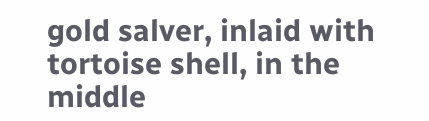gold salver, inlaid with tortoise shell, in the middle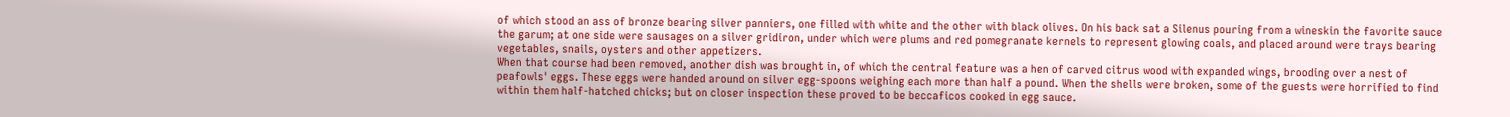of which stood an ass of bronze bearing silver panniers, one filled with white and the other with black olives. On his back sat a Silenus pouring from a wineskin the favorite sauce the garum; at one side were sausages on a silver gridiron, under which were plums and red pomegranate kernels to represent glowing coals, and placed around were trays bearing vegetables, snails, oysters and other appetizers.
When that course had been removed, another dish was brought in, of which the central feature was a hen of carved citrus wood with expanded wings, brooding over a nest of peafowls' eggs. These eggs were handed around on silver egg-spoons weighing each more than half a pound. When the shells were broken, some of the guests were horrified to find within them half-hatched chicks; but on closer inspection these proved to be beccaficos cooked in egg sauce.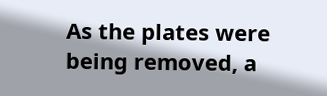As the plates were being removed, a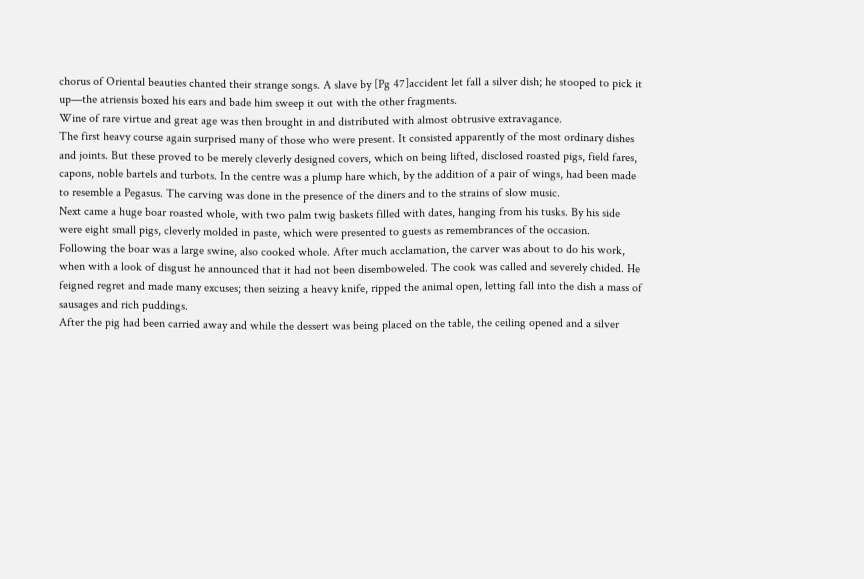chorus of Oriental beauties chanted their strange songs. A slave by [Pg 47]accident let fall a silver dish; he stooped to pick it up—the atriensis boxed his ears and bade him sweep it out with the other fragments.
Wine of rare virtue and great age was then brought in and distributed with almost obtrusive extravagance.
The first heavy course again surprised many of those who were present. It consisted apparently of the most ordinary dishes and joints. But these proved to be merely cleverly designed covers, which on being lifted, disclosed roasted pigs, field fares, capons, noble bartels and turbots. In the centre was a plump hare which, by the addition of a pair of wings, had been made to resemble a Pegasus. The carving was done in the presence of the diners and to the strains of slow music.
Next came a huge boar roasted whole, with two palm twig baskets filled with dates, hanging from his tusks. By his side were eight small pigs, cleverly molded in paste, which were presented to guests as remembrances of the occasion.
Following the boar was a large swine, also cooked whole. After much acclamation, the carver was about to do his work, when with a look of disgust he announced that it had not been disemboweled. The cook was called and severely chided. He feigned regret and made many excuses; then seizing a heavy knife, ripped the animal open, letting fall into the dish a mass of sausages and rich puddings.
After the pig had been carried away and while the dessert was being placed on the table, the ceiling opened and a silver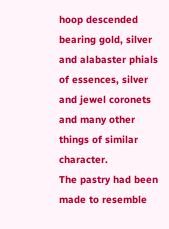hoop descended bearing gold, silver and alabaster phials of essences, silver and jewel coronets and many other things of similar character.
The pastry had been made to resemble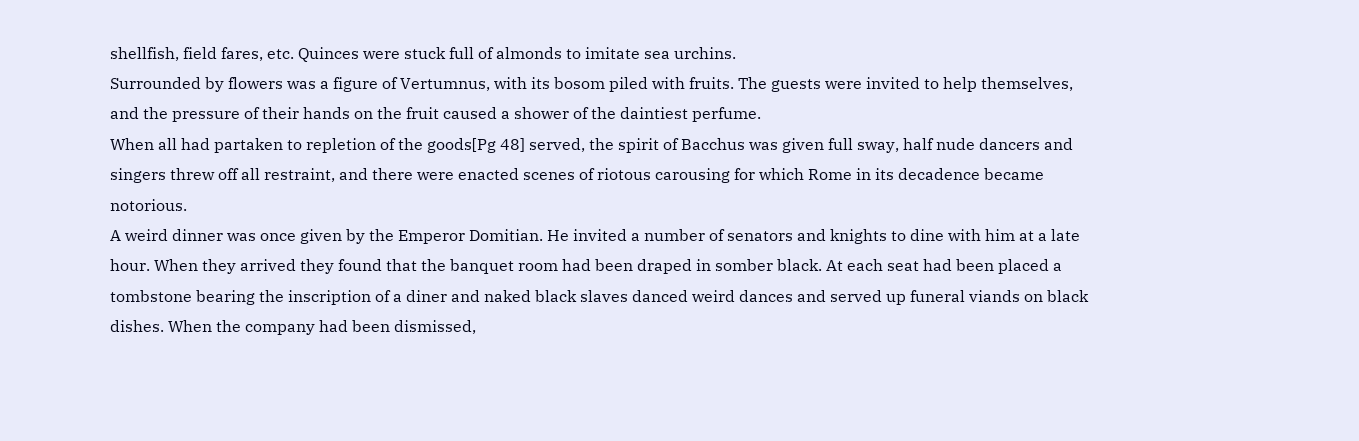shellfish, field fares, etc. Quinces were stuck full of almonds to imitate sea urchins.
Surrounded by flowers was a figure of Vertumnus, with its bosom piled with fruits. The guests were invited to help themselves, and the pressure of their hands on the fruit caused a shower of the daintiest perfume.
When all had partaken to repletion of the goods[Pg 48] served, the spirit of Bacchus was given full sway, half nude dancers and singers threw off all restraint, and there were enacted scenes of riotous carousing for which Rome in its decadence became notorious.
A weird dinner was once given by the Emperor Domitian. He invited a number of senators and knights to dine with him at a late hour. When they arrived they found that the banquet room had been draped in somber black. At each seat had been placed a tombstone bearing the inscription of a diner and naked black slaves danced weird dances and served up funeral viands on black dishes. When the company had been dismissed,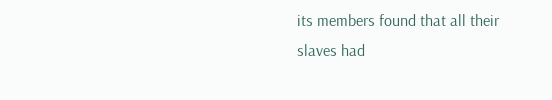its members found that all their slaves had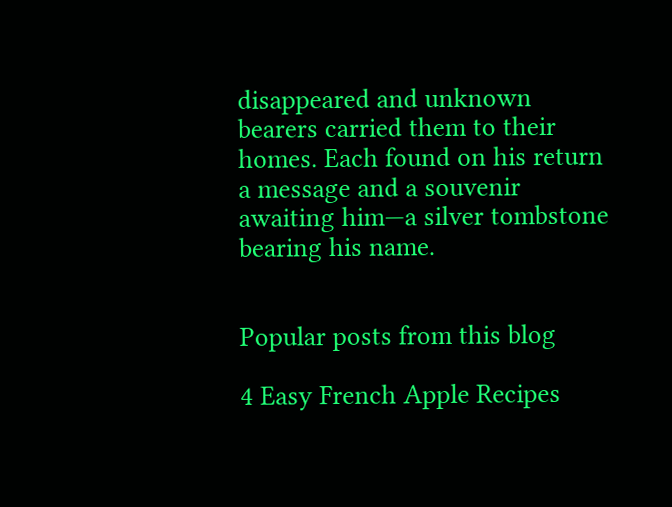disappeared and unknown bearers carried them to their homes. Each found on his return a message and a souvenir awaiting him—a silver tombstone bearing his name.


Popular posts from this blog

4 Easy French Apple Recipes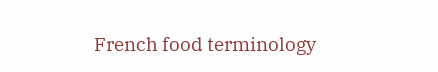French food terminology